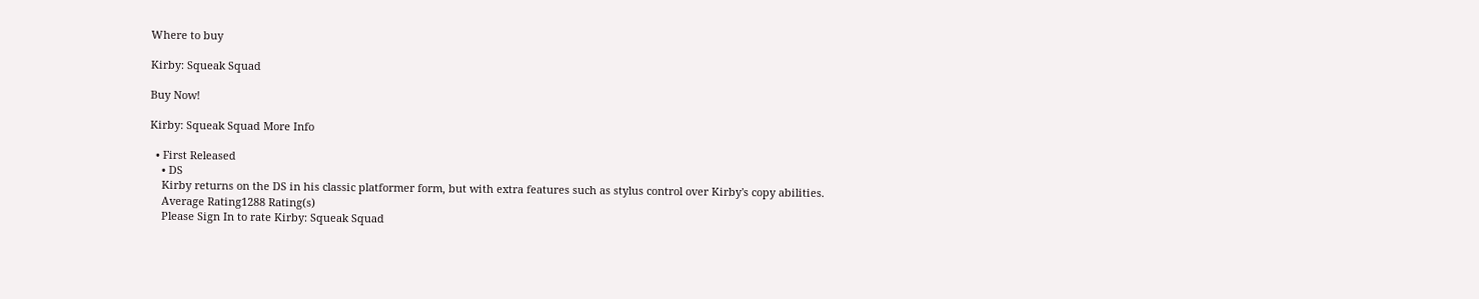Where to buy

Kirby: Squeak Squad

Buy Now!

Kirby: Squeak Squad More Info

  • First Released
    • DS
    Kirby returns on the DS in his classic platformer form, but with extra features such as stylus control over Kirby's copy abilities.
    Average Rating1288 Rating(s)
    Please Sign In to rate Kirby: Squeak Squad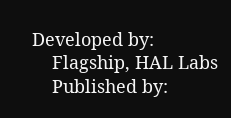Developed by:
    Flagship, HAL Labs
    Published by: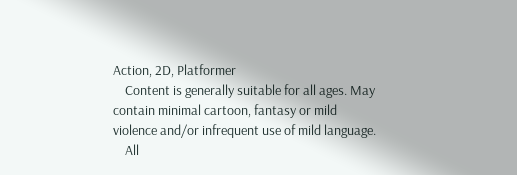Action, 2D, Platformer
    Content is generally suitable for all ages. May contain minimal cartoon, fantasy or mild violence and/or infrequent use of mild language.
    All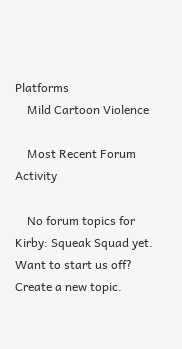Platforms
    Mild Cartoon Violence

    Most Recent Forum Activity

    No forum topics for Kirby: Squeak Squad yet. Want to start us off? Create a new topic.